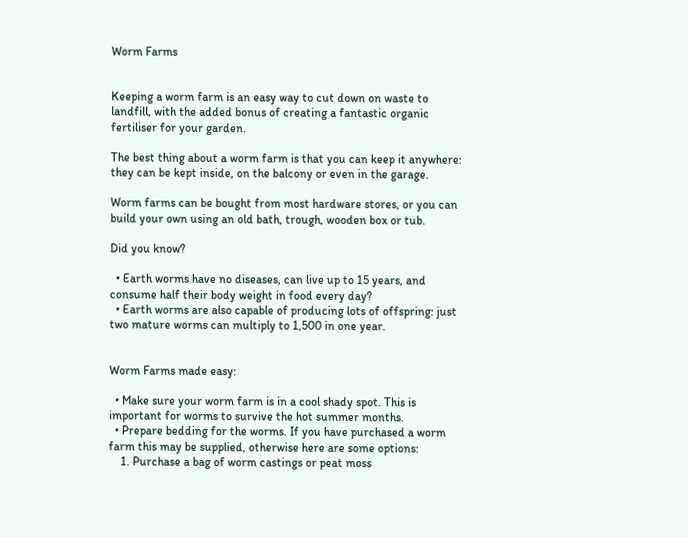Worm Farms


Keeping a worm farm is an easy way to cut down on waste to landfill, with the added bonus of creating a fantastic organic fertiliser for your garden.

The best thing about a worm farm is that you can keep it anywhere: they can be kept inside, on the balcony or even in the garage.

Worm farms can be bought from most hardware stores, or you can build your own using an old bath, trough, wooden box or tub.

Did you know?

  • Earth worms have no diseases, can live up to 15 years, and consume half their body weight in food every day?
  • Earth worms are also capable of producing lots of offspring: just two mature worms can multiply to 1,500 in one year.


Worm Farms made easy:

  • Make sure your worm farm is in a cool shady spot. This is important for worms to survive the hot summer months.
  • Prepare bedding for the worms. If you have purchased a worm farm this may be supplied, otherwise here are some options:
    1. Purchase a bag of worm castings or peat moss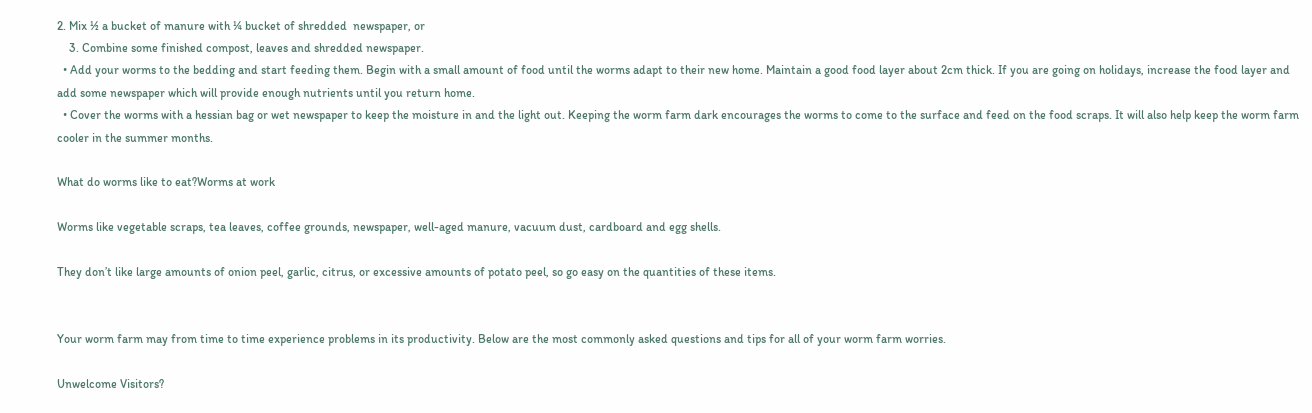2. Mix ½ a bucket of manure with ¼ bucket of shredded  newspaper, or
    3. Combine some finished compost, leaves and shredded newspaper.
  • Add your worms to the bedding and start feeding them. Begin with a small amount of food until the worms adapt to their new home. Maintain a good food layer about 2cm thick. If you are going on holidays, increase the food layer and add some newspaper which will provide enough nutrients until you return home.
  • Cover the worms with a hessian bag or wet newspaper to keep the moisture in and the light out. Keeping the worm farm dark encourages the worms to come to the surface and feed on the food scraps. It will also help keep the worm farm cooler in the summer months.

What do worms like to eat?Worms at work

Worms like vegetable scraps, tea leaves, coffee grounds, newspaper, well-aged manure, vacuum dust, cardboard and egg shells.

They don’t like large amounts of onion peel, garlic, citrus, or excessive amounts of potato peel, so go easy on the quantities of these items.


Your worm farm may from time to time experience problems in its productivity. Below are the most commonly asked questions and tips for all of your worm farm worries.

Unwelcome Visitors?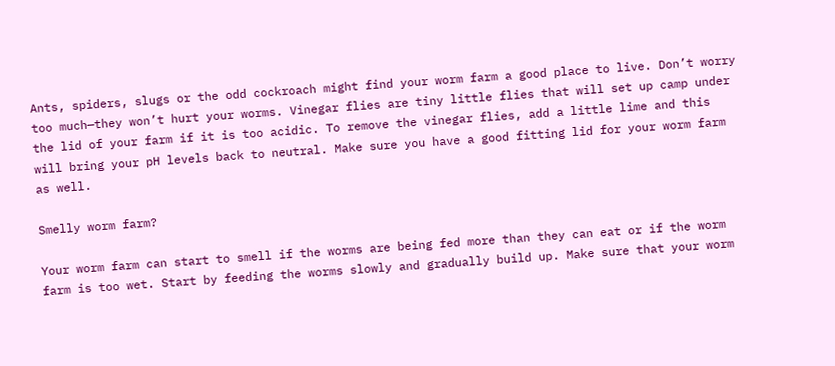Ants, spiders, slugs or the odd cockroach might find your worm farm a good place to live. Don’t worry too much—they won’t hurt your worms. Vinegar flies are tiny little flies that will set up camp under the lid of your farm if it is too acidic. To remove the vinegar flies, add a little lime and this will bring your pH levels back to neutral. Make sure you have a good fitting lid for your worm farm as well.

Smelly worm farm?

Your worm farm can start to smell if the worms are being fed more than they can eat or if the worm farm is too wet. Start by feeding the worms slowly and gradually build up. Make sure that your worm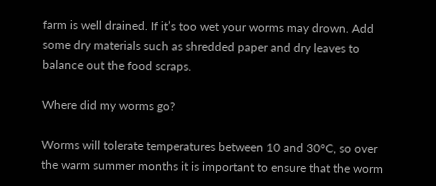farm is well drained. If it’s too wet your worms may drown. Add some dry materials such as shredded paper and dry leaves to balance out the food scraps.

Where did my worms go?

Worms will tolerate temperatures between 10 and 30°C, so over the warm summer months it is important to ensure that the worm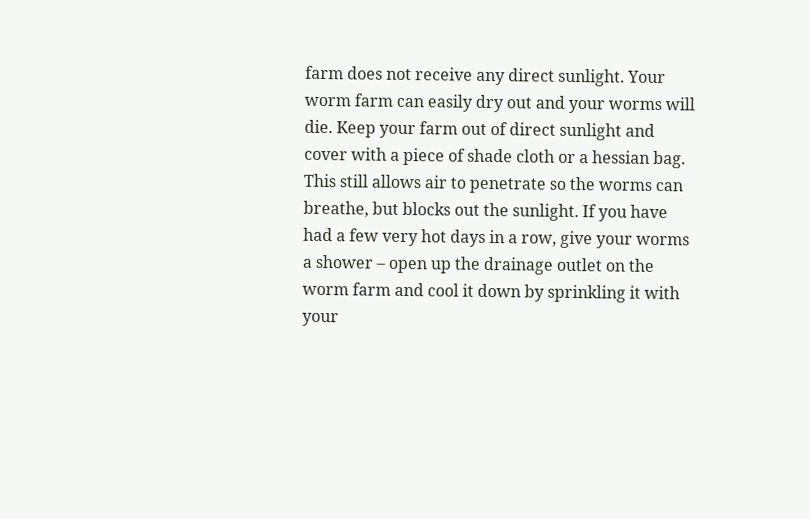farm does not receive any direct sunlight. Your worm farm can easily dry out and your worms will die. Keep your farm out of direct sunlight and cover with a piece of shade cloth or a hessian bag. This still allows air to penetrate so the worms can breathe, but blocks out the sunlight. If you have had a few very hot days in a row, give your worms a shower – open up the drainage outlet on the worm farm and cool it down by sprinkling it with your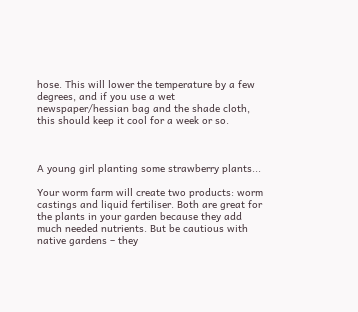hose. This will lower the temperature by a few degrees, and if you use a wet newspaper/hessian bag and the shade cloth, this should keep it cool for a week or so.



A young girl planting some strawberry plants...

Your worm farm will create two products: worm castings and liquid fertiliser. Both are great for the plants in your garden because they add much needed nutrients. But be cautious with native gardens – they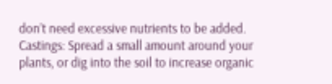don’t need excessive nutrients to be added.
Castings: Spread a small amount around your plants, or dig into the soil to increase organic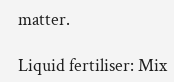matter.

Liquid fertiliser: Mix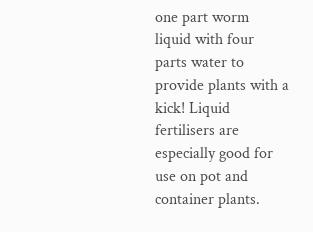one part worm liquid with four parts water to provide plants with a kick! Liquid fertilisers are especially good for use on pot and container plants.